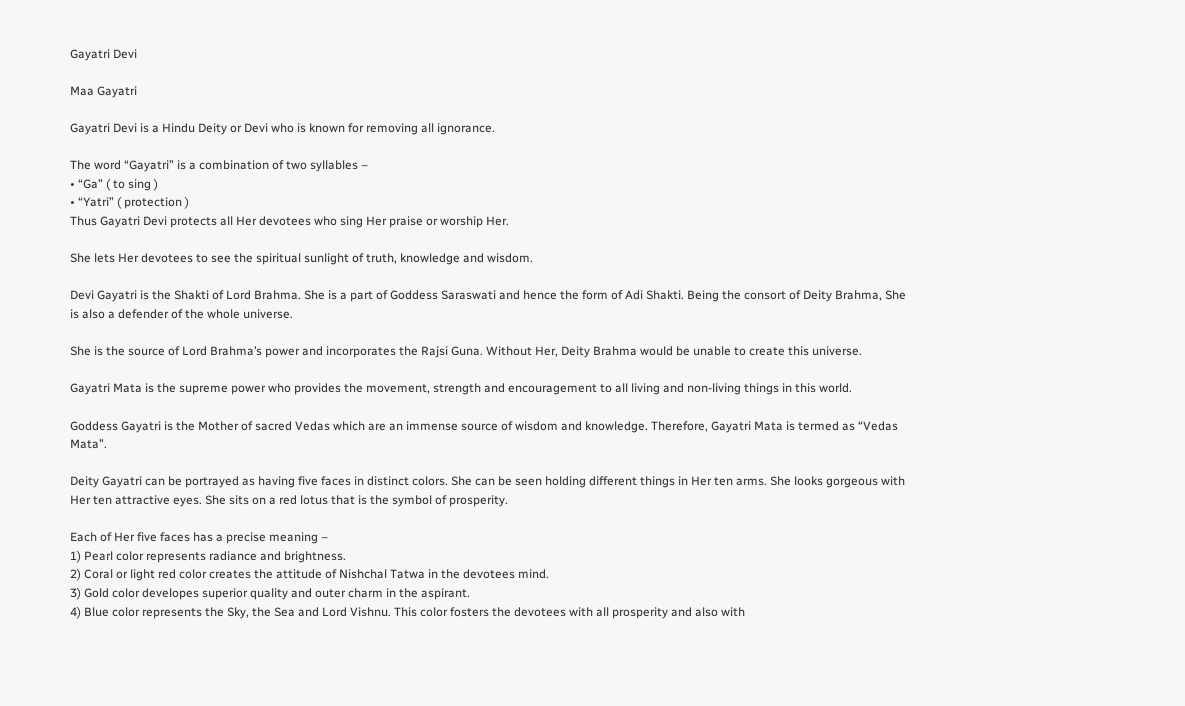Gayatri Devi

Maa Gayatri

Gayatri Devi is a Hindu Deity or Devi who is known for removing all ignorance.

The word “Gayatri” is a combination of two syllables –
• “Ga” ( to sing )
• “Yatri” ( protection )
Thus Gayatri Devi protects all Her devotees who sing Her praise or worship Her.

She lets Her devotees to see the spiritual sunlight of truth, knowledge and wisdom.

Devi Gayatri is the Shakti of Lord Brahma. She is a part of Goddess Saraswati and hence the form of Adi Shakti. Being the consort of Deity Brahma, She is also a defender of the whole universe.

She is the source of Lord Brahma’s power and incorporates the Rajsi Guna. Without Her, Deity Brahma would be unable to create this universe.

Gayatri Mata is the supreme power who provides the movement, strength and encouragement to all living and non-living things in this world.

Goddess Gayatri is the Mother of sacred Vedas which are an immense source of wisdom and knowledge. Therefore, Gayatri Mata is termed as “Vedas Mata”.

Deity Gayatri can be portrayed as having five faces in distinct colors. She can be seen holding different things in Her ten arms. She looks gorgeous with Her ten attractive eyes. She sits on a red lotus that is the symbol of prosperity.

Each of Her five faces has a precise meaning –
1) Pearl color represents radiance and brightness.
2) Coral or light red color creates the attitude of Nishchal Tatwa in the devotees mind.
3) Gold color developes superior quality and outer charm in the aspirant.
4) Blue color represents the Sky, the Sea and Lord Vishnu. This color fosters the devotees with all prosperity and also with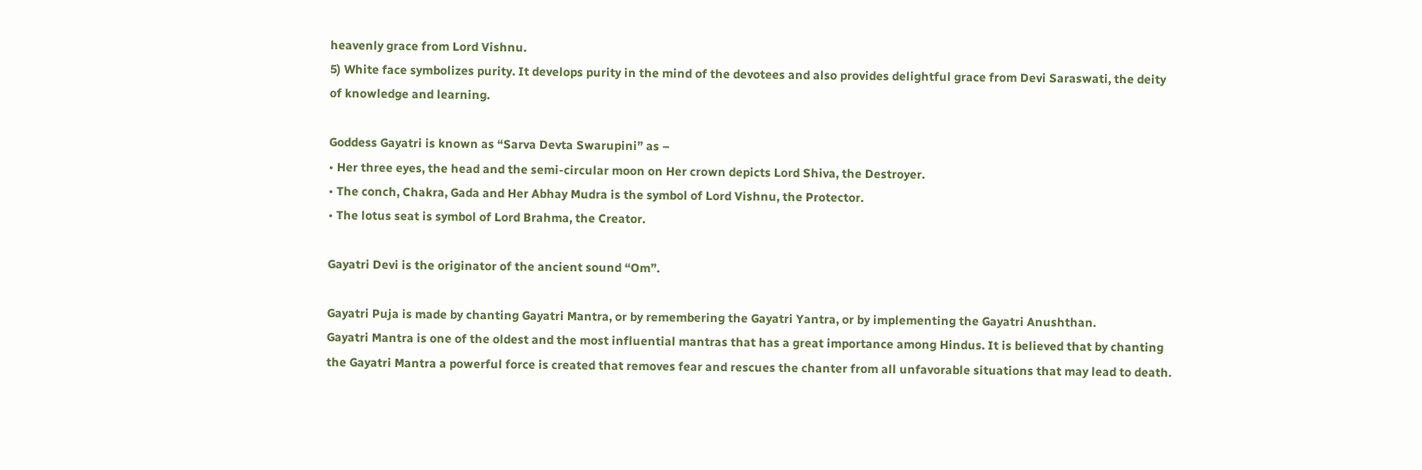heavenly grace from Lord Vishnu.
5) White face symbolizes purity. It develops purity in the mind of the devotees and also provides delightful grace from Devi Saraswati, the deity of knowledge and learning.

Goddess Gayatri is known as “Sarva Devta Swarupini” as –
• Her three eyes, the head and the semi-circular moon on Her crown depicts Lord Shiva, the Destroyer.
• The conch, Chakra, Gada and Her Abhay Mudra is the symbol of Lord Vishnu, the Protector.
• The lotus seat is symbol of Lord Brahma, the Creator.

Gayatri Devi is the originator of the ancient sound “Om”.

Gayatri Puja is made by chanting Gayatri Mantra, or by remembering the Gayatri Yantra, or by implementing the Gayatri Anushthan.
Gayatri Mantra is one of the oldest and the most influential mantras that has a great importance among Hindus. It is believed that by chanting the Gayatri Mantra a powerful force is created that removes fear and rescues the chanter from all unfavorable situations that may lead to death.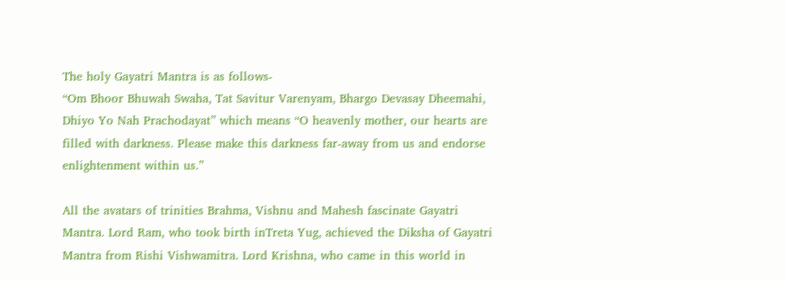The holy Gayatri Mantra is as follows-
“Om Bhoor Bhuwah Swaha, Tat Savitur Varenyam, Bhargo Devasay Dheemahi, Dhiyo Yo Nah Prachodayat” which means “O heavenly mother, our hearts are filled with darkness. Please make this darkness far-away from us and endorse enlightenment within us.”

All the avatars of trinities Brahma, Vishnu and Mahesh fascinate Gayatri Mantra. Lord Ram, who took birth inTreta Yug, achieved the Diksha of Gayatri Mantra from Rishi Vishwamitra. Lord Krishna, who came in this world in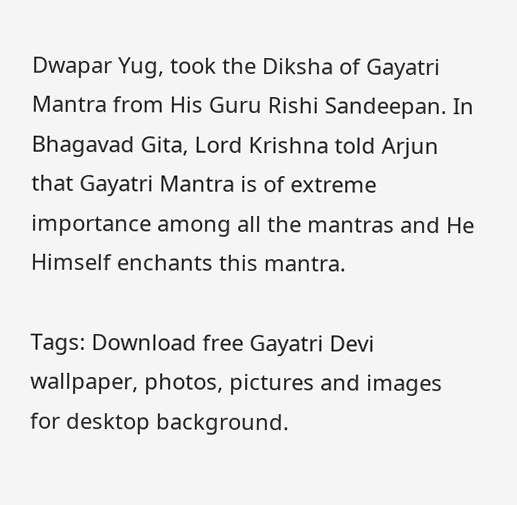Dwapar Yug, took the Diksha of Gayatri Mantra from His Guru Rishi Sandeepan. In Bhagavad Gita, Lord Krishna told Arjun that Gayatri Mantra is of extreme importance among all the mantras and He Himself enchants this mantra.

Tags: Download free Gayatri Devi wallpaper, photos, pictures and images for desktop background.